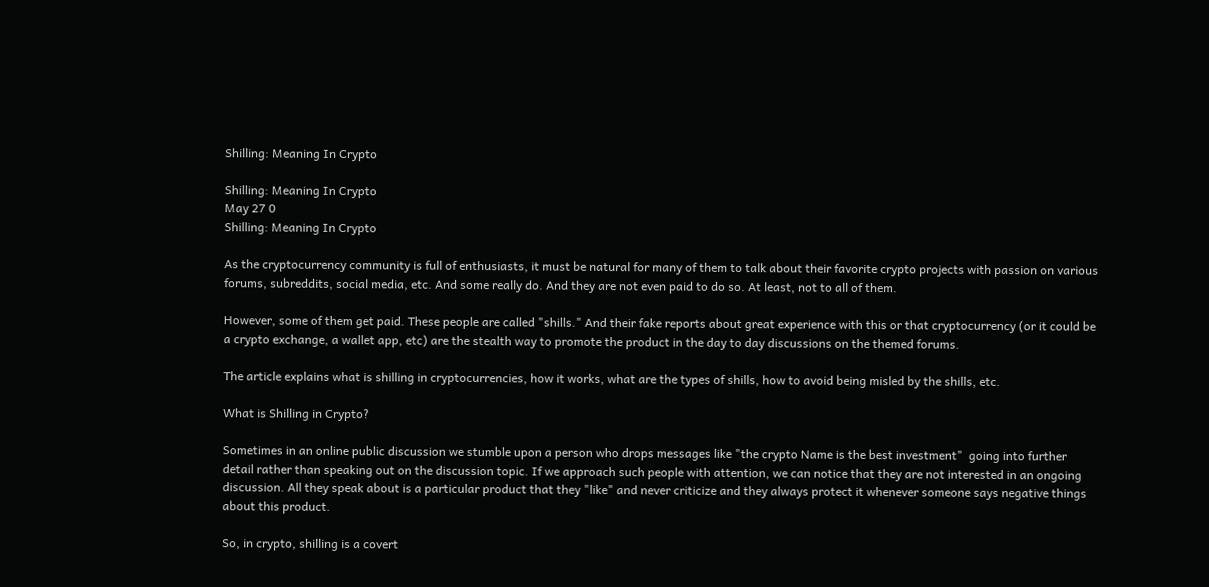Shilling: Meaning In Crypto

Shilling: Meaning In Crypto
May 27 0
Shilling: Meaning In Crypto

As the cryptocurrency community is full of enthusiasts, it must be natural for many of them to talk about their favorite crypto projects with passion on various forums, subreddits, social media, etc. And some really do. And they are not even paid to do so. At least, not to all of them.

However, some of them get paid. These people are called "shills." And their fake reports about great experience with this or that cryptocurrency (or it could be a crypto exchange, a wallet app, etc) are the stealth way to promote the product in the day to day discussions on the themed forums.

The article explains what is shilling in cryptocurrencies, how it works, what are the types of shills, how to avoid being misled by the shills, etc.

What is Shilling in Crypto?

Sometimes in an online public discussion we stumble upon a person who drops messages like "the crypto Name is the best investment"  going into further detail rather than speaking out on the discussion topic. If we approach such people with attention, we can notice that they are not interested in an ongoing discussion. All they speak about is a particular product that they "like" and never criticize and they always protect it whenever someone says negative things about this product.

So, in crypto, shilling is a covert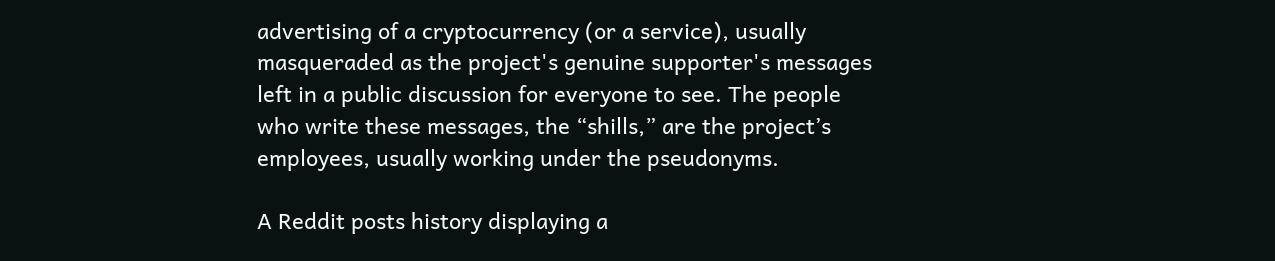advertising of a cryptocurrency (or a service), usually masqueraded as the project's genuine supporter's messages left in a public discussion for everyone to see. The people who write these messages, the “shills,” are the project’s employees, usually working under the pseudonyms.

A Reddit posts history displaying a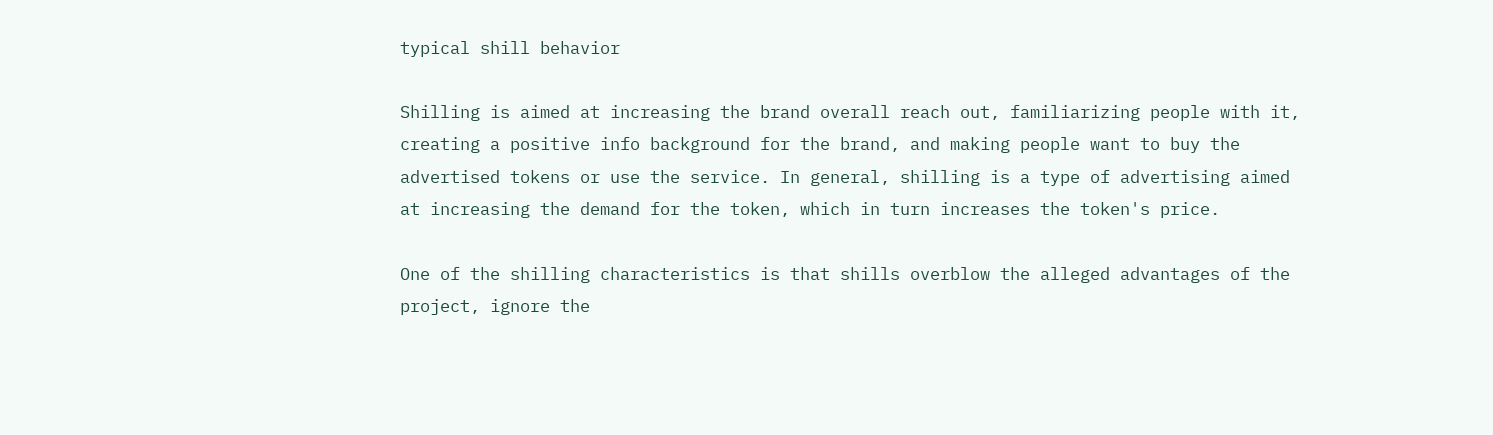typical shill behavior

Shilling is aimed at increasing the brand overall reach out, familiarizing people with it, creating a positive info background for the brand, and making people want to buy the advertised tokens or use the service. In general, shilling is a type of advertising aimed at increasing the demand for the token, which in turn increases the token's price.

One of the shilling characteristics is that shills overblow the alleged advantages of the project, ignore the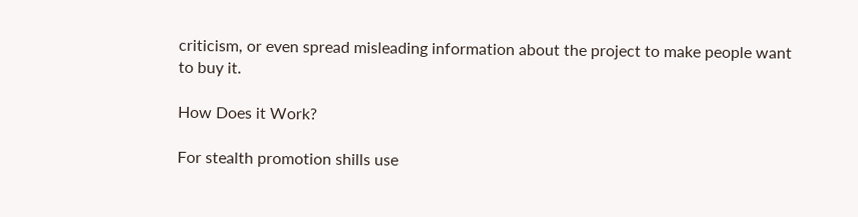criticism, or even spread misleading information about the project to make people want to buy it.

How Does it Work?

For stealth promotion shills use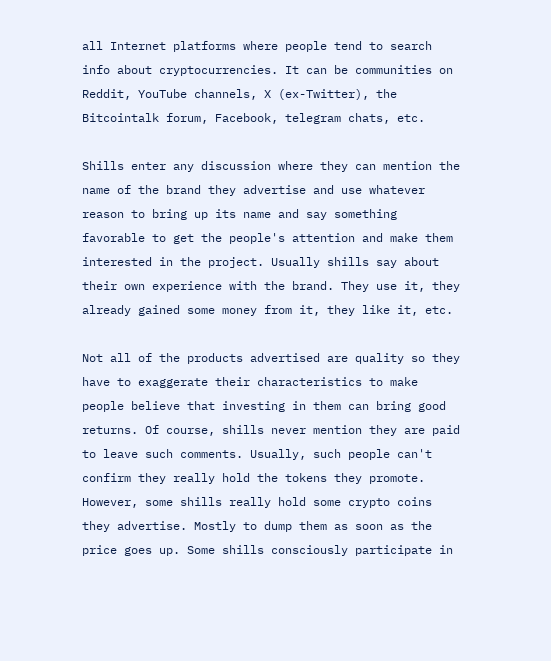all Internet platforms where people tend to search info about cryptocurrencies. It can be communities on Reddit, YouTube channels, X (ex-Twitter), the Bitcointalk forum, Facebook, telegram chats, etc.

Shills enter any discussion where they can mention the name of the brand they advertise and use whatever reason to bring up its name and say something favorable to get the people's attention and make them interested in the project. Usually shills say about their own experience with the brand. They use it, they already gained some money from it, they like it, etc.

Not all of the products advertised are quality so they have to exaggerate their characteristics to make people believe that investing in them can bring good returns. Of course, shills never mention they are paid to leave such comments. Usually, such people can't confirm they really hold the tokens they promote. However, some shills really hold some crypto coins they advertise. Mostly to dump them as soon as the price goes up. Some shills consciously participate in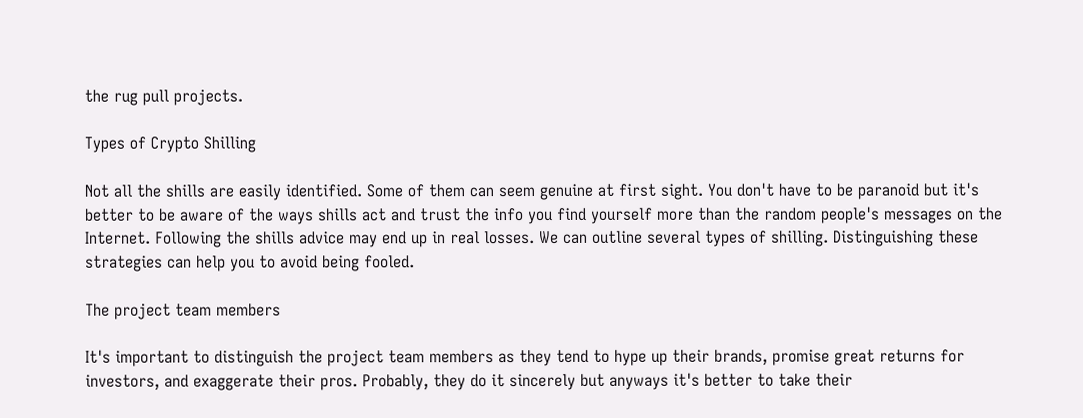the rug pull projects.

Types of Crypto Shilling

Not all the shills are easily identified. Some of them can seem genuine at first sight. You don't have to be paranoid but it's better to be aware of the ways shills act and trust the info you find yourself more than the random people's messages on the Internet. Following the shills advice may end up in real losses. We can outline several types of shilling. Distinguishing these strategies can help you to avoid being fooled.

The project team members

It's important to distinguish the project team members as they tend to hype up their brands, promise great returns for investors, and exaggerate their pros. Probably, they do it sincerely but anyways it's better to take their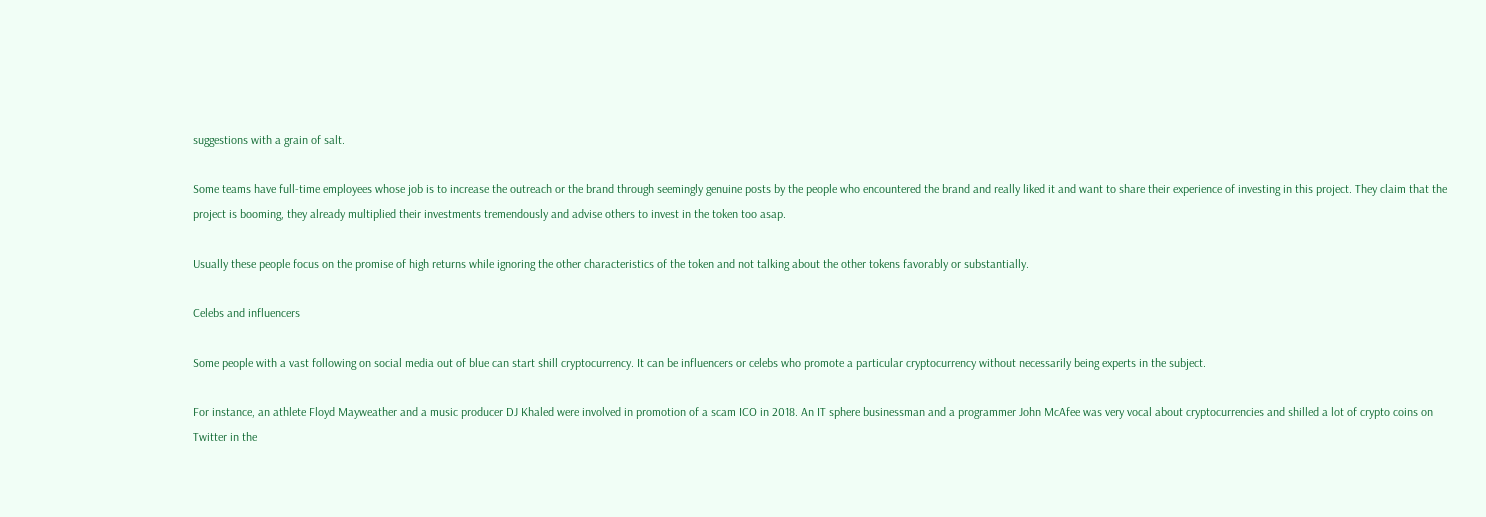suggestions with a grain of salt.

Some teams have full-time employees whose job is to increase the outreach or the brand through seemingly genuine posts by the people who encountered the brand and really liked it and want to share their experience of investing in this project. They claim that the project is booming, they already multiplied their investments tremendously and advise others to invest in the token too asap.

Usually these people focus on the promise of high returns while ignoring the other characteristics of the token and not talking about the other tokens favorably or substantially.

Celebs and influencers

Some people with a vast following on social media out of blue can start shill cryptocurrency. It can be influencers or celebs who promote a particular cryptocurrency without necessarily being experts in the subject.

For instance, an athlete Floyd Mayweather and a music producer DJ Khaled were involved in promotion of a scam ICO in 2018. An IT sphere businessman and a programmer John McAfee was very vocal about cryptocurrencies and shilled a lot of crypto coins on Twitter in the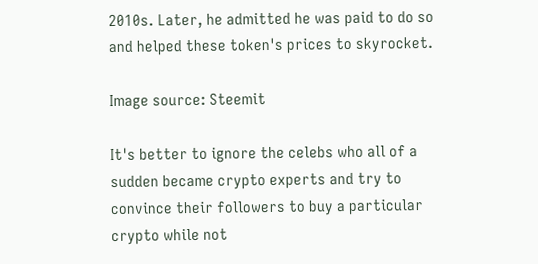2010s. Later, he admitted he was paid to do so and helped these token's prices to skyrocket.

Image source: Steemit

It's better to ignore the celebs who all of a sudden became crypto experts and try to convince their followers to buy a particular crypto while not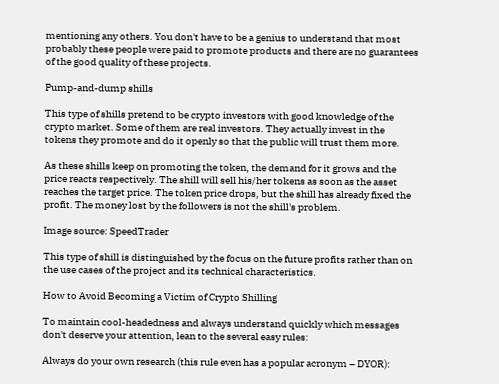mentioning any others. You don't have to be a genius to understand that most probably these people were paid to promote products and there are no guarantees of the good quality of these projects.

Pump-and-dump shills

This type of shills pretend to be crypto investors with good knowledge of the crypto market. Some of them are real investors. They actually invest in the tokens they promote and do it openly so that the public will trust them more.

As these shills keep on promoting the token, the demand for it grows and the price reacts respectively. The shill will sell his/her tokens as soon as the asset reaches the target price. The token price drops, but the shill has already fixed the profit. The money lost by the followers is not the shill's problem.

Image source: SpeedTrader

This type of shill is distinguished by the focus on the future profits rather than on the use cases of the project and its technical characteristics.

How to Avoid Becoming a Victim of Crypto Shilling

To maintain cool-headedness and always understand quickly which messages don't deserve your attention, lean to the several easy rules:

Always do your own research (this rule even has a popular acronym – DYOR):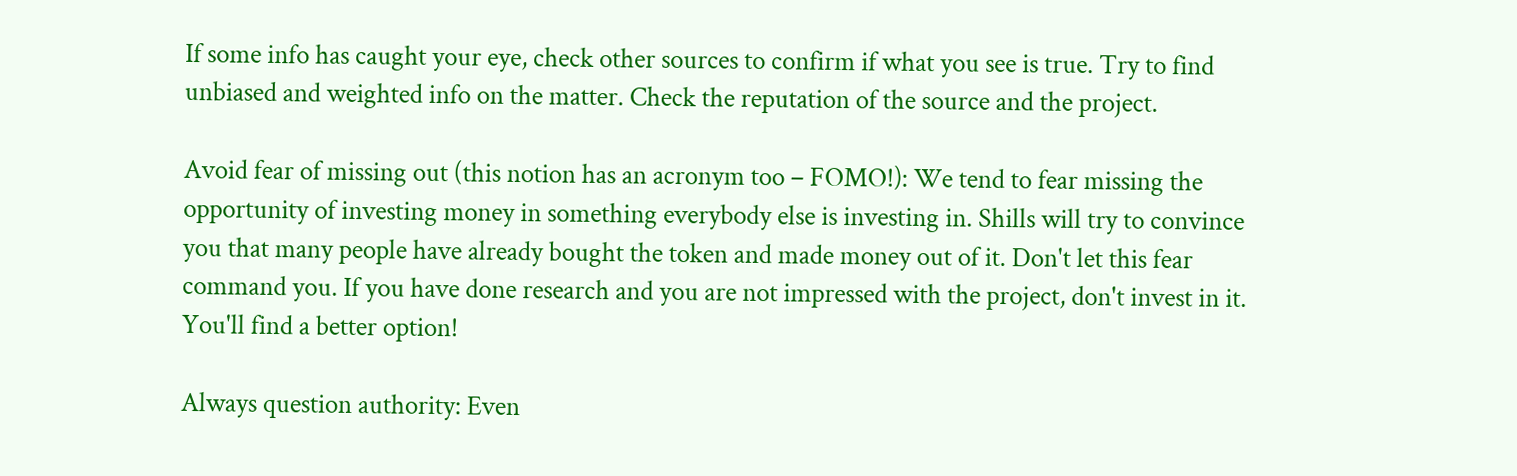If some info has caught your eye, check other sources to confirm if what you see is true. Try to find unbiased and weighted info on the matter. Check the reputation of the source and the project.

Avoid fear of missing out (this notion has an acronym too – FOMO!): We tend to fear missing the opportunity of investing money in something everybody else is investing in. Shills will try to convince you that many people have already bought the token and made money out of it. Don't let this fear command you. If you have done research and you are not impressed with the project, don't invest in it. You'll find a better option!

Always question authority: Even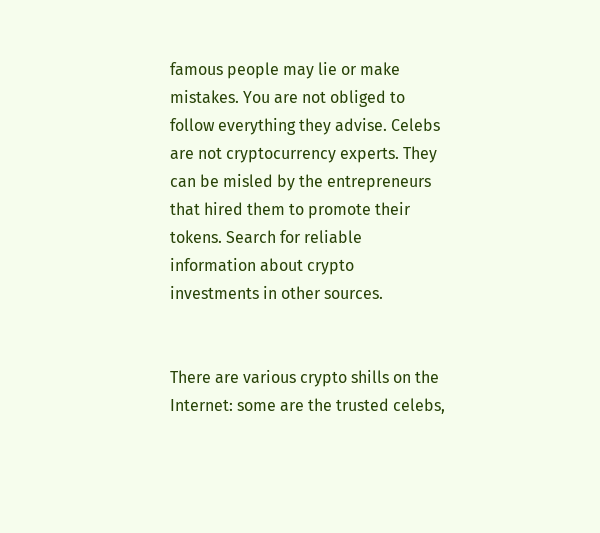famous people may lie or make mistakes. You are not obliged to follow everything they advise. Celebs are not cryptocurrency experts. They can be misled by the entrepreneurs that hired them to promote their tokens. Search for reliable information about crypto investments in other sources.


There are various crypto shills on the Internet: some are the trusted celebs,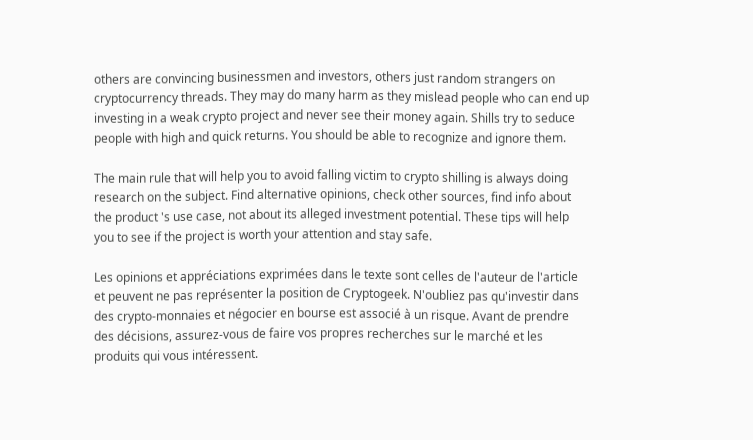others are convincing businessmen and investors, others just random strangers on cryptocurrency threads. They may do many harm as they mislead people who can end up investing in a weak crypto project and never see their money again. Shills try to seduce people with high and quick returns. You should be able to recognize and ignore them.

The main rule that will help you to avoid falling victim to crypto shilling is always doing research on the subject. Find alternative opinions, check other sources, find info about the product 's use case, not about its alleged investment potential. These tips will help you to see if the project is worth your attention and stay safe.

Les opinions et appréciations exprimées dans le texte sont celles de l'auteur de l'article et peuvent ne pas représenter la position de Cryptogeek. N'oubliez pas qu'investir dans des crypto-monnaies et négocier en bourse est associé à un risque. Avant de prendre des décisions, assurez-vous de faire vos propres recherches sur le marché et les produits qui vous intéressent.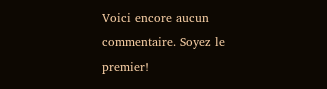Voici encore aucun commentaire. Soyez le premier!